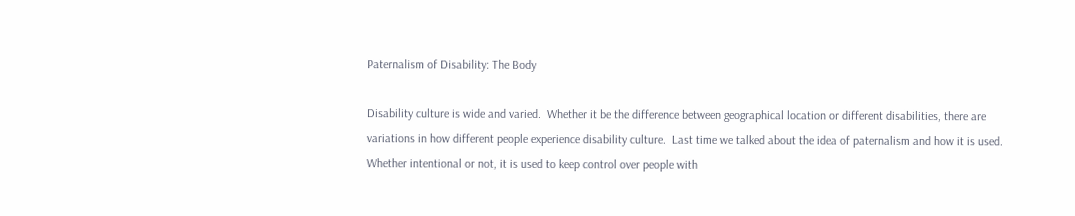Paternalism of Disability: The Body

Disability culture is wide and varied.  Whether it be the difference between geographical location or different disabilities, there are variations in how different people experience disability culture.  Last time we talked about the idea of paternalism and how it is used. Whether intentional or not, it is used to keep control over people with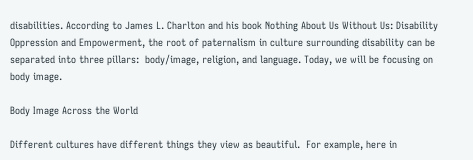disabilities. According to James L. Charlton and his book Nothing About Us Without Us: Disability Oppression and Empowerment, the root of paternalism in culture surrounding disability can be separated into three pillars:  body/image, religion, and language. Today, we will be focusing on body image.

Body Image Across the World

Different cultures have different things they view as beautiful.  For example, here in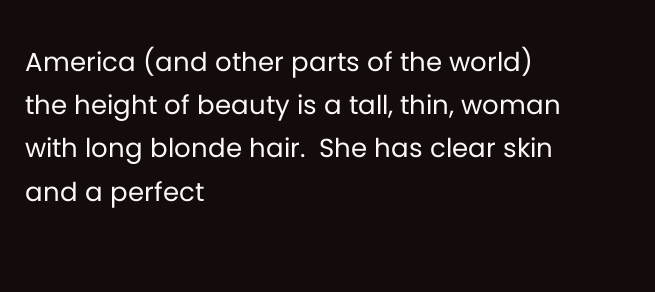America (and other parts of the world) the height of beauty is a tall, thin, woman with long blonde hair.  She has clear skin and a perfect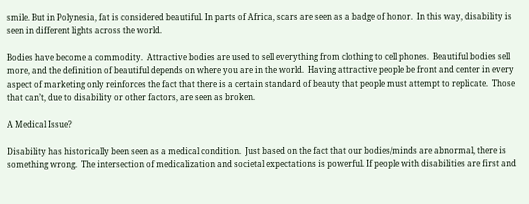smile. But in Polynesia, fat is considered beautiful. In parts of Africa, scars are seen as a badge of honor.  In this way, disability is seen in different lights across the world.

Bodies have become a commodity.  Attractive bodies are used to sell everything from clothing to cell phones.  Beautiful bodies sell more, and the definition of beautiful depends on where you are in the world.  Having attractive people be front and center in every aspect of marketing only reinforces the fact that there is a certain standard of beauty that people must attempt to replicate.  Those that can’t, due to disability or other factors, are seen as broken.

A Medical Issue?

Disability has historically been seen as a medical condition.  Just based on the fact that our bodies/minds are abnormal, there is something wrong.  The intersection of medicalization and societal expectations is powerful. If people with disabilities are first and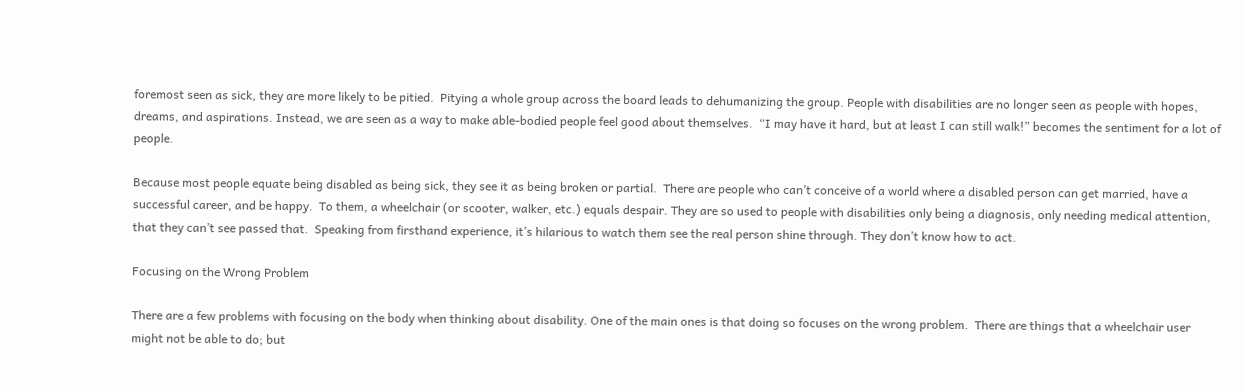foremost seen as sick, they are more likely to be pitied.  Pitying a whole group across the board leads to dehumanizing the group. People with disabilities are no longer seen as people with hopes, dreams, and aspirations. Instead, we are seen as a way to make able-bodied people feel good about themselves.  “I may have it hard, but at least I can still walk!” becomes the sentiment for a lot of people.

Because most people equate being disabled as being sick, they see it as being broken or partial.  There are people who can’t conceive of a world where a disabled person can get married, have a successful career, and be happy.  To them, a wheelchair (or scooter, walker, etc.) equals despair. They are so used to people with disabilities only being a diagnosis, only needing medical attention, that they can’t see passed that.  Speaking from firsthand experience, it’s hilarious to watch them see the real person shine through. They don’t know how to act.

Focusing on the Wrong Problem

There are a few problems with focusing on the body when thinking about disability. One of the main ones is that doing so focuses on the wrong problem.  There are things that a wheelchair user might not be able to do; but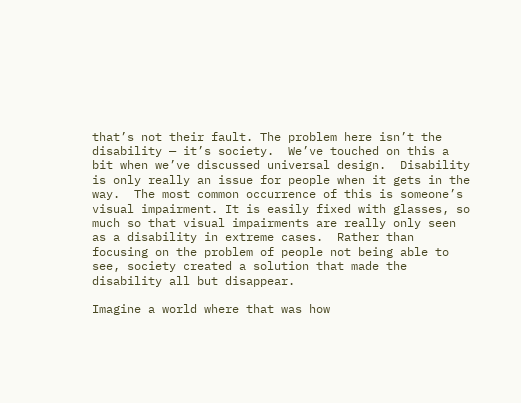that’s not their fault. The problem here isn’t the disability — it’s society.  We’ve touched on this a bit when we’ve discussed universal design.  Disability is only really an issue for people when it gets in the way.  The most common occurrence of this is someone’s visual impairment. It is easily fixed with glasses, so much so that visual impairments are really only seen as a disability in extreme cases.  Rather than focusing on the problem of people not being able to see, society created a solution that made the disability all but disappear.

Imagine a world where that was how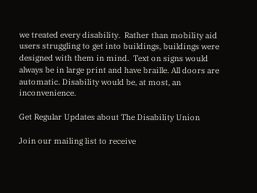we treated every disability.  Rather than mobility aid users struggling to get into buildings, buildings were designed with them in mind.  Text on signs would always be in large print and have braille. All doors are automatic. Disability would be, at most, an inconvenience.

Get Regular Updates about The Disability Union

Join our mailing list to receive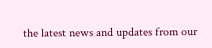the latest news and updates from our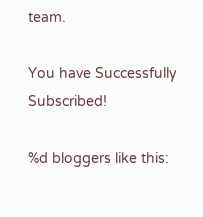team.

You have Successfully Subscribed!

%d bloggers like this: